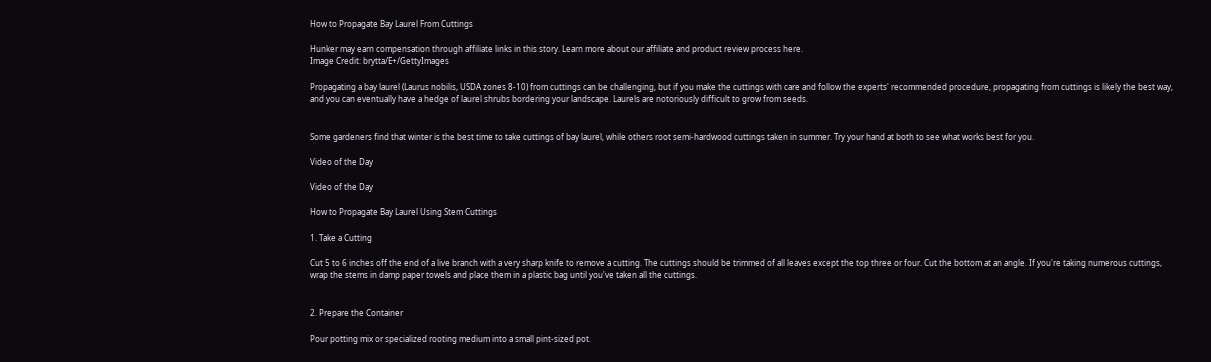How to Propagate Bay Laurel From Cuttings

Hunker may earn compensation through affiliate links in this story. Learn more about our affiliate and product review process here.
Image Credit: brytta/E+/GettyImages

Propagating a bay laurel (Laurus nobilis, USDA zones 8-10) from cuttings can be challenging, but if you make the cuttings with care and follow the experts' recommended procedure, propagating from cuttings is likely the best way, and you can eventually have a hedge of laurel shrubs bordering your landscape. Laurels are notoriously difficult to grow from seeds.


Some gardeners find that winter is the best time to take cuttings of bay laurel, while others root semi-hardwood cuttings taken in summer. Try your hand at both to see what works best for you.

Video of the Day

Video of the Day

How to Propagate Bay Laurel Using Stem Cuttings

1. Take a Cutting

Cut 5 to 6 inches off the end of a live branch with a very sharp knife to remove a cutting. The cuttings should be trimmed of all leaves except the top three or four. Cut the bottom at an angle. If you're taking numerous cuttings, wrap the stems in damp paper towels and place them in a plastic bag until you've taken all the cuttings.


2. Prepare the Container

Pour potting mix or specialized rooting medium into a small pint-sized pot.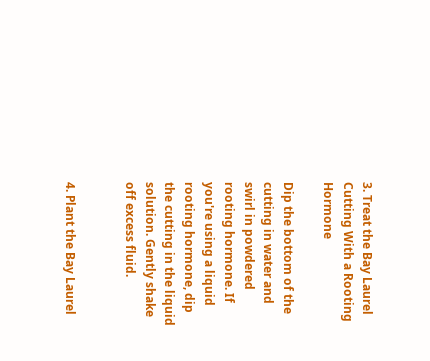3. Treat the Bay Laurel Cutting With a Rooting Hormone

Dip the bottom of the cutting in water and swirl in powdered rooting hormone. If you're using a liquid rooting hormone, dip the cutting in the liquid solution. Gently shake off excess fluid.


4. Plant the Bay Laurel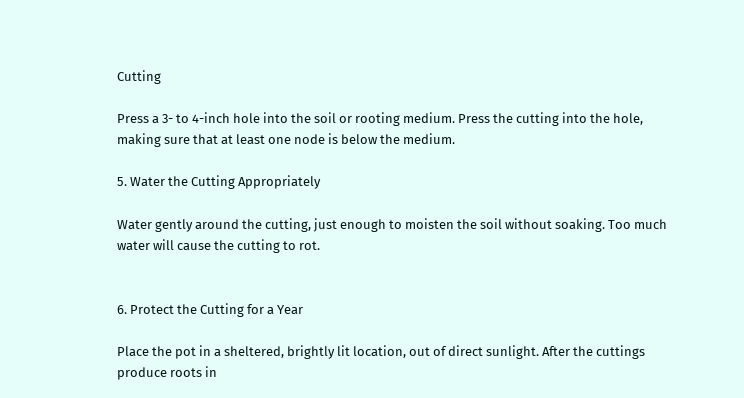Cutting

Press a 3- to 4-inch hole into the soil or rooting medium. Press the cutting into the hole, making sure that at least one node is below the medium.

5. Water the Cutting Appropriately

Water gently around the cutting, just enough to moisten the soil without soaking. Too much water will cause the cutting to rot.


6. Protect the Cutting for a Year

Place the pot in a sheltered, brightly lit location, out of direct sunlight. After the cuttings produce roots in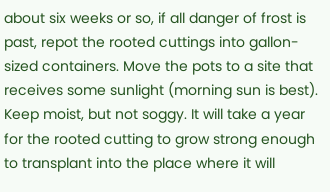about six weeks or so, if all danger of frost is past, repot the rooted cuttings into gallon-sized containers. Move the pots to a site that receives some sunlight (morning sun is best). Keep moist, but not soggy. It will take a year for the rooted cutting to grow strong enough to transplant into the place where it will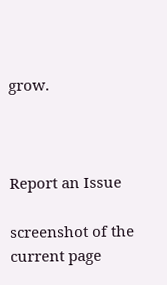grow.



Report an Issue

screenshot of the current page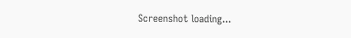Screenshot loading...